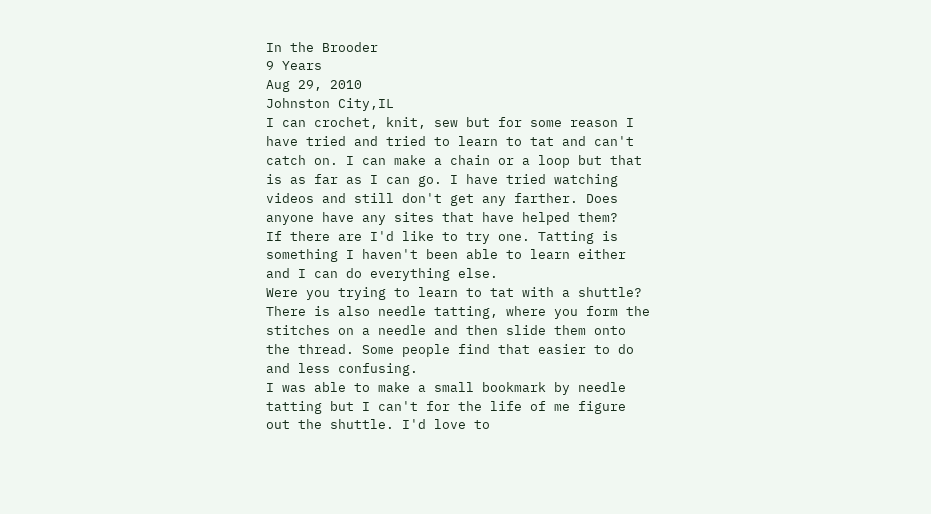In the Brooder
9 Years
Aug 29, 2010
Johnston City,IL
I can crochet, knit, sew but for some reason I have tried and tried to learn to tat and can't catch on. I can make a chain or a loop but that is as far as I can go. I have tried watching videos and still don't get any farther. Does anyone have any sites that have helped them?
If there are I'd like to try one. Tatting is something I haven't been able to learn either and I can do everything else.
Were you trying to learn to tat with a shuttle? There is also needle tatting, where you form the stitches on a needle and then slide them onto the thread. Some people find that easier to do and less confusing.
I was able to make a small bookmark by needle tatting but I can't for the life of me figure out the shuttle. I'd love to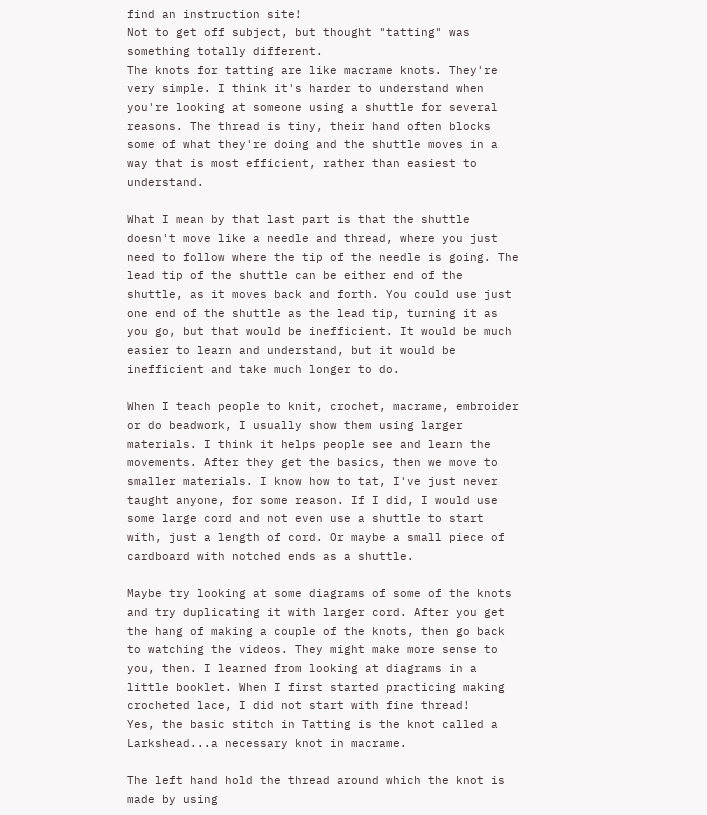find an instruction site!
Not to get off subject, but thought "tatting" was something totally different.
The knots for tatting are like macrame knots. They're very simple. I think it's harder to understand when you're looking at someone using a shuttle for several reasons. The thread is tiny, their hand often blocks some of what they're doing and the shuttle moves in a way that is most efficient, rather than easiest to understand.

What I mean by that last part is that the shuttle doesn't move like a needle and thread, where you just need to follow where the tip of the needle is going. The lead tip of the shuttle can be either end of the shuttle, as it moves back and forth. You could use just one end of the shuttle as the lead tip, turning it as you go, but that would be inefficient. It would be much easier to learn and understand, but it would be inefficient and take much longer to do.

When I teach people to knit, crochet, macrame, embroider or do beadwork, I usually show them using larger materials. I think it helps people see and learn the movements. After they get the basics, then we move to smaller materials. I know how to tat, I've just never taught anyone, for some reason. If I did, I would use some large cord and not even use a shuttle to start with, just a length of cord. Or maybe a small piece of cardboard with notched ends as a shuttle.

Maybe try looking at some diagrams of some of the knots and try duplicating it with larger cord. After you get the hang of making a couple of the knots, then go back to watching the videos. They might make more sense to you, then. I learned from looking at diagrams in a little booklet. When I first started practicing making crocheted lace, I did not start with fine thread!
Yes, the basic stitch in Tatting is the knot called a Larkshead...a necessary knot in macrame.

The left hand hold the thread around which the knot is made by using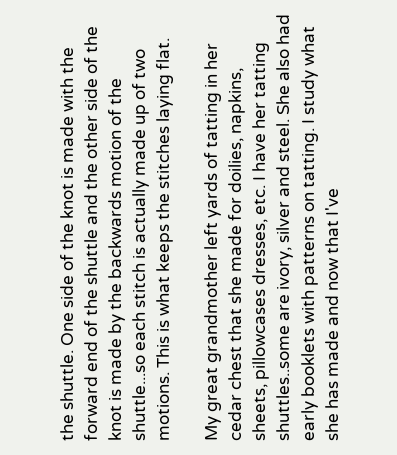the shuttle. One side of the knot is made with the forward end of the shuttle and the other side of the knot is made by the backwards motion of the shuttle...so each stitch is actually made up of two motions. This is what keeps the stitches laying flat.

My great grandmother left yards of tatting in her cedar chest that she made for doilies, napkins, sheets, pillowcases dresses, etc. I have her tatting shuttles..some are ivory, silver and steel. She also had early booklets with patterns on tatting. I study what she has made and now that I've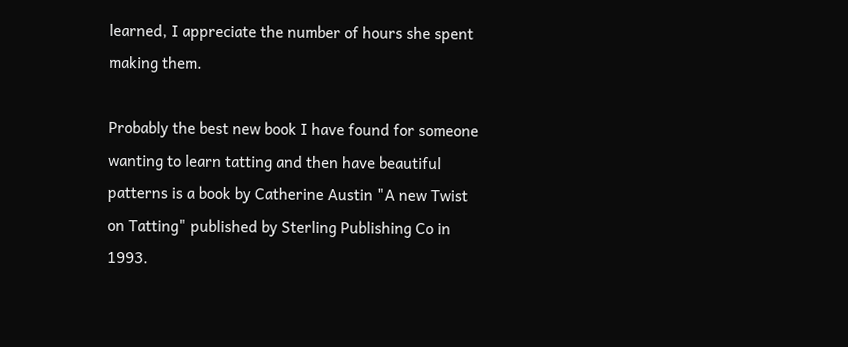learned, I appreciate the number of hours she spent making them.

Probably the best new book I have found for someone wanting to learn tatting and then have beautiful patterns is a book by Catherine Austin "A new Twist on Tatting" published by Sterling Publishing Co in 1993.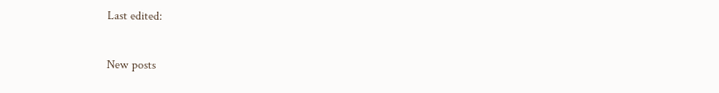Last edited:

New posts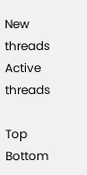New threads Active threads

Top Bottom